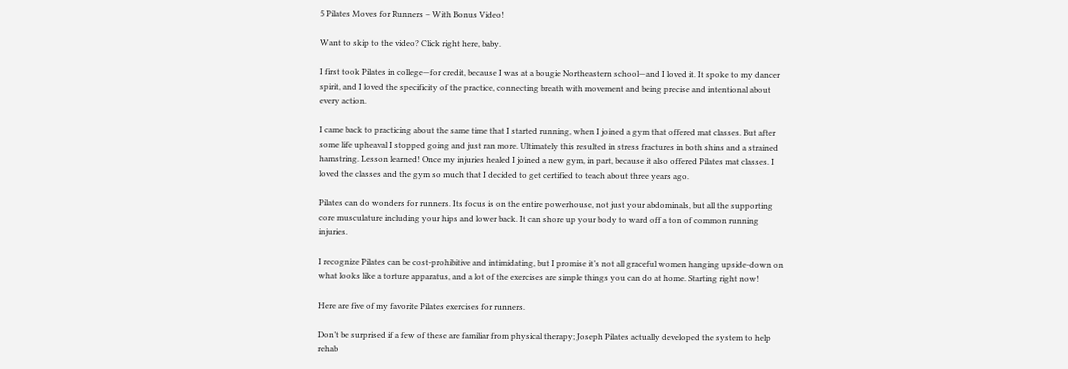5 Pilates Moves for Runners – With Bonus Video!

Want to skip to the video? Click right here, baby.

I first took Pilates in college—for credit, because I was at a bougie Northeastern school—and I loved it. It spoke to my dancer spirit, and I loved the specificity of the practice, connecting breath with movement and being precise and intentional about every action.

I came back to practicing about the same time that I started running, when I joined a gym that offered mat classes. But after some life upheaval I stopped going and just ran more. Ultimately this resulted in stress fractures in both shins and a strained hamstring. Lesson learned! Once my injuries healed I joined a new gym, in part, because it also offered Pilates mat classes. I loved the classes and the gym so much that I decided to get certified to teach about three years ago.

Pilates can do wonders for runners. Its focus is on the entire powerhouse, not just your abdominals, but all the supporting core musculature including your hips and lower back. It can shore up your body to ward off a ton of common running injuries.

I recognize Pilates can be cost-prohibitive and intimidating, but I promise it’s not all graceful women hanging upside-down on what looks like a torture apparatus, and a lot of the exercises are simple things you can do at home. Starting right now!

Here are five of my favorite Pilates exercises for runners.

Don’t be surprised if a few of these are familiar from physical therapy; Joseph Pilates actually developed the system to help rehab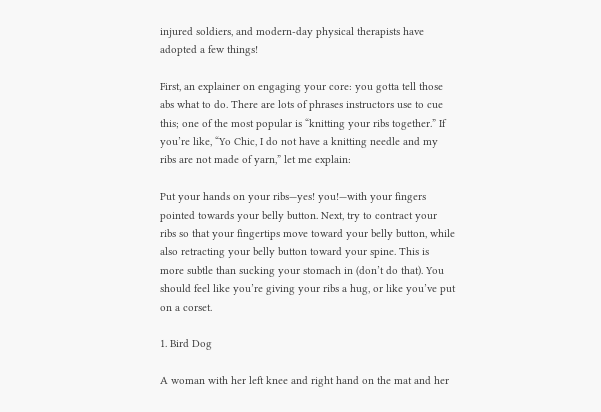injured soldiers, and modern-day physical therapists have adopted a few things!

First, an explainer on engaging your core: you gotta tell those abs what to do. There are lots of phrases instructors use to cue this; one of the most popular is “knitting your ribs together.” If you’re like, “Yo Chic, I do not have a knitting needle and my ribs are not made of yarn,” let me explain:

Put your hands on your ribs—yes! you!—with your fingers pointed towards your belly button. Next, try to contract your ribs so that your fingertips move toward your belly button, while also retracting your belly button toward your spine. This is more subtle than sucking your stomach in (don’t do that). You should feel like you’re giving your ribs a hug, or like you’ve put on a corset.

1. Bird Dog

A woman with her left knee and right hand on the mat and her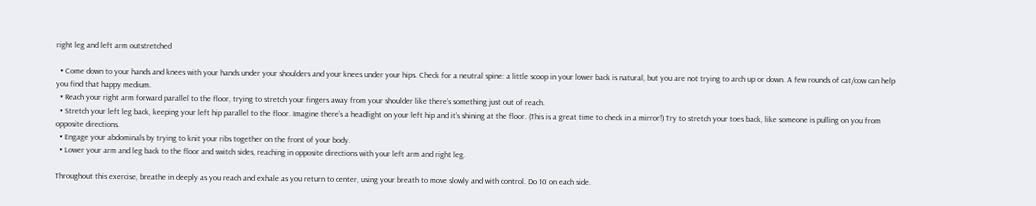right leg and left arm outstretched

  • Come down to your hands and knees with your hands under your shoulders and your knees under your hips. Check for a neutral spine: a little scoop in your lower back is natural, but you are not trying to arch up or down. A few rounds of cat/cow can help you find that happy medium.
  • Reach your right arm forward parallel to the floor, trying to stretch your fingers away from your shoulder like there’s something just out of reach.
  • Stretch your left leg back, keeping your left hip parallel to the floor. Imagine there’s a headlight on your left hip and it’s shining at the floor. (This is a great time to check in a mirror!) Try to stretch your toes back, like someone is pulling on you from opposite directions.
  • Engage your abdominals by trying to knit your ribs together on the front of your body.
  • Lower your arm and leg back to the floor and switch sides, reaching in opposite directions with your left arm and right leg.

Throughout this exercise, breathe in deeply as you reach and exhale as you return to center, using your breath to move slowly and with control. Do 10 on each side.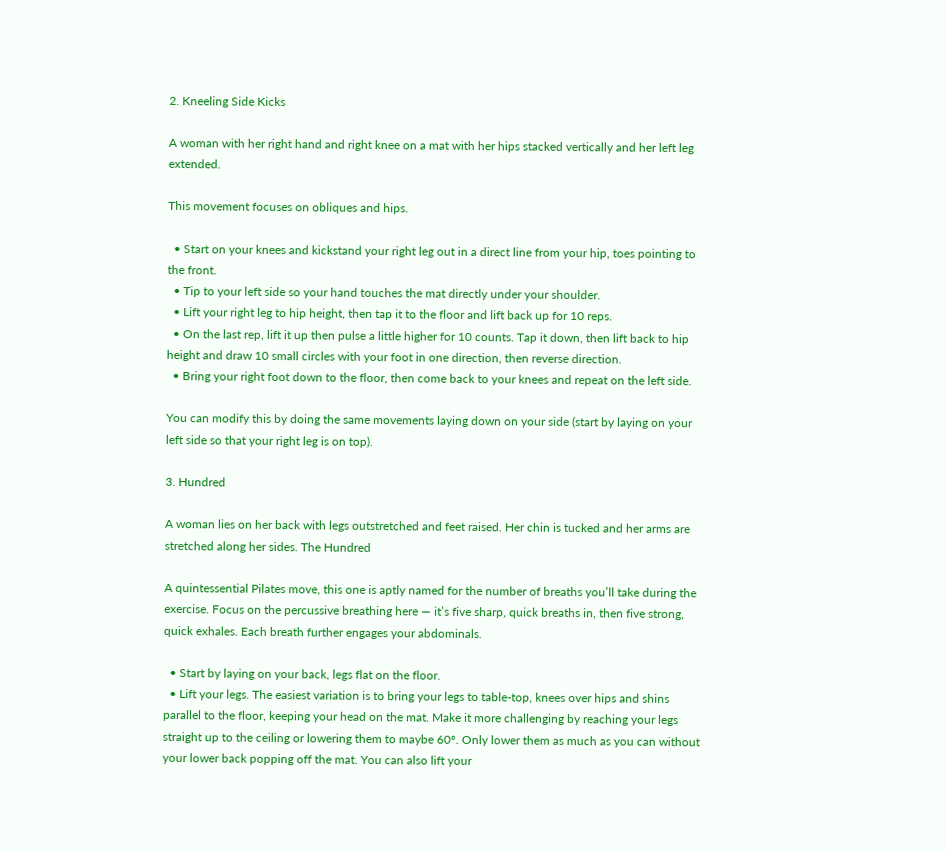2. Kneeling Side Kicks

A woman with her right hand and right knee on a mat with her hips stacked vertically and her left leg extended.

This movement focuses on obliques and hips.

  • Start on your knees and kickstand your right leg out in a direct line from your hip, toes pointing to the front.
  • Tip to your left side so your hand touches the mat directly under your shoulder.
  • Lift your right leg to hip height, then tap it to the floor and lift back up for 10 reps.
  • On the last rep, lift it up then pulse a little higher for 10 counts. Tap it down, then lift back to hip height and draw 10 small circles with your foot in one direction, then reverse direction.
  • Bring your right foot down to the floor, then come back to your knees and repeat on the left side.

You can modify this by doing the same movements laying down on your side (start by laying on your left side so that your right leg is on top).

3. Hundred

A woman lies on her back with legs outstretched and feet raised. Her chin is tucked and her arms are stretched along her sides. The Hundred

A quintessential Pilates move, this one is aptly named for the number of breaths you’ll take during the exercise. Focus on the percussive breathing here — it’s five sharp, quick breaths in, then five strong, quick exhales. Each breath further engages your abdominals.

  • Start by laying on your back, legs flat on the floor.
  • Lift your legs. The easiest variation is to bring your legs to table-top, knees over hips and shins parallel to the floor, keeping your head on the mat. Make it more challenging by reaching your legs straight up to the ceiling or lowering them to maybe 60º. Only lower them as much as you can without your lower back popping off the mat. You can also lift your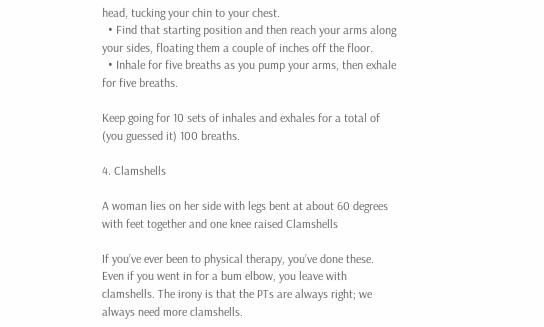head, tucking your chin to your chest.
  • Find that starting position and then reach your arms along your sides, floating them a couple of inches off the floor.
  • Inhale for five breaths as you pump your arms, then exhale for five breaths.

Keep going for 10 sets of inhales and exhales for a total of (you guessed it) 100 breaths.

4. Clamshells

A woman lies on her side with legs bent at about 60 degrees with feet together and one knee raised Clamshells

If you’ve ever been to physical therapy, you’ve done these. Even if you went in for a bum elbow, you leave with clamshells. The irony is that the PTs are always right; we always need more clamshells.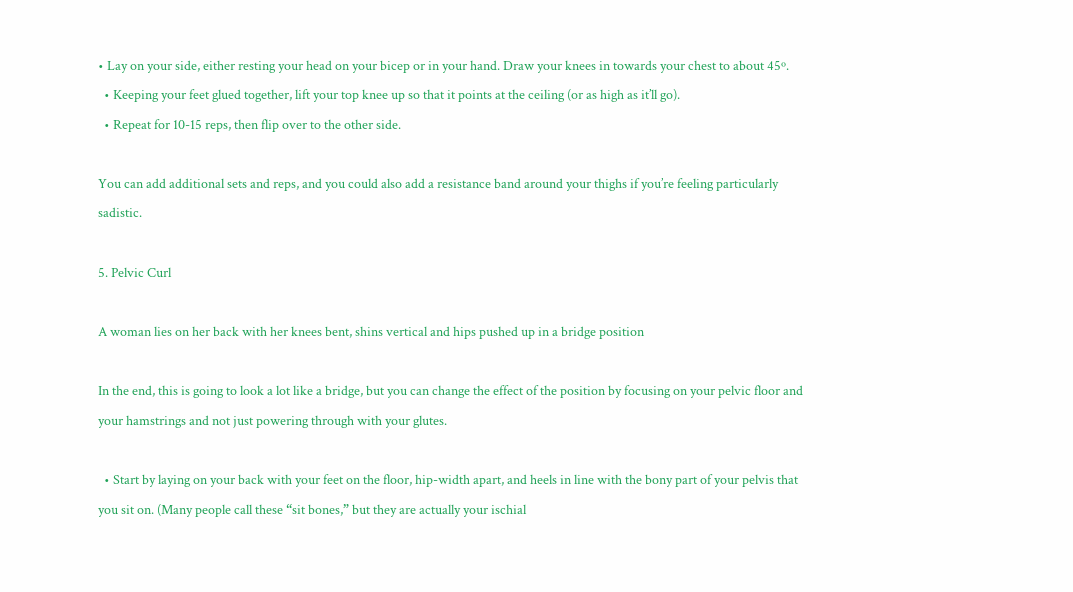• Lay on your side, either resting your head on your bicep or in your hand. Draw your knees in towards your chest to about 45º.
  • Keeping your feet glued together, lift your top knee up so that it points at the ceiling (or as high as it’ll go).
  • Repeat for 10-15 reps, then flip over to the other side.

You can add additional sets and reps, and you could also add a resistance band around your thighs if you’re feeling particularly sadistic.

5. Pelvic Curl

A woman lies on her back with her knees bent, shins vertical and hips pushed up in a bridge position

In the end, this is going to look a lot like a bridge, but you can change the effect of the position by focusing on your pelvic floor and your hamstrings and not just powering through with your glutes.

  • Start by laying on your back with your feet on the floor, hip-width apart, and heels in line with the bony part of your pelvis that you sit on. (Many people call these “sit bones,” but they are actually your ischial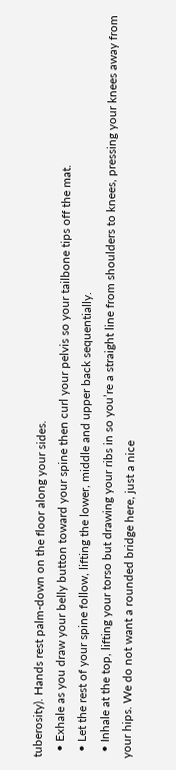tuberosity). Hands rest palm-down on the floor along your sides.
  • Exhale as you draw your belly button toward your spine then curl your pelvis so your tailbone tips off the mat.
  • Let the rest of your spine follow, lifting the lower, middle and upper back sequentially.
  • Inhale at the top, lifting your torso but drawing your ribs in so you’re a straight line from shoulders to knees, pressing your knees away from your hips. We do not want a rounded bridge here, just a nice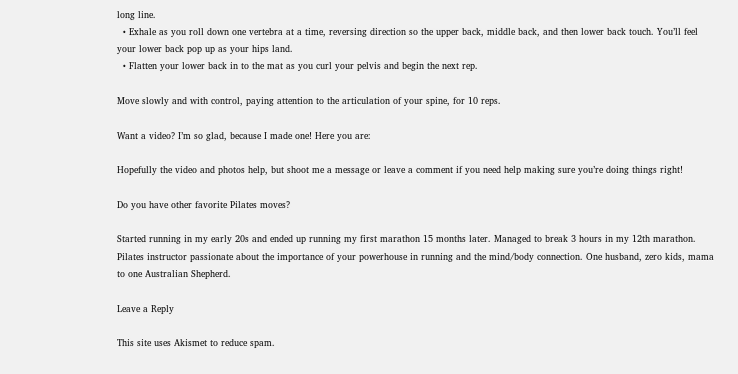long line.
  • Exhale as you roll down one vertebra at a time, reversing direction so the upper back, middle back, and then lower back touch. You’ll feel your lower back pop up as your hips land.
  • Flatten your lower back in to the mat as you curl your pelvis and begin the next rep.

Move slowly and with control, paying attention to the articulation of your spine, for 10 reps.

Want a video? I’m so glad, because I made one! Here you are:

Hopefully the video and photos help, but shoot me a message or leave a comment if you need help making sure you’re doing things right!

Do you have other favorite Pilates moves?

Started running in my early 20s and ended up running my first marathon 15 months later. Managed to break 3 hours in my 12th marathon. Pilates instructor passionate about the importance of your powerhouse in running and the mind/body connection. One husband, zero kids, mama to one Australian Shepherd.

Leave a Reply

This site uses Akismet to reduce spam.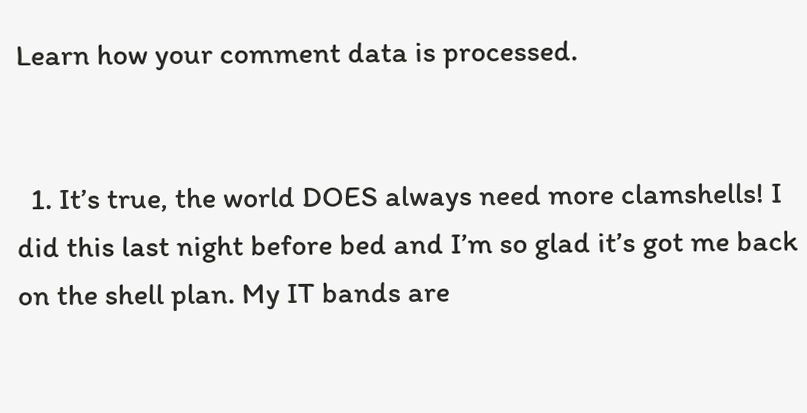Learn how your comment data is processed.


  1. It’s true, the world DOES always need more clamshells! I did this last night before bed and I’m so glad it’s got me back on the shell plan. My IT bands are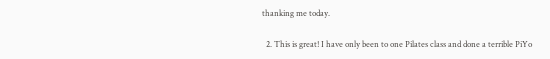thanking me today.

  2. This is great! I have only been to one Pilates class and done a terrible PiYo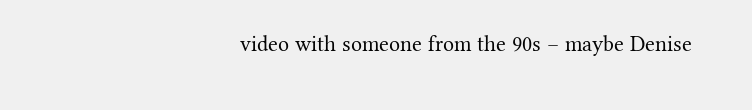video with someone from the 90s – maybe Denise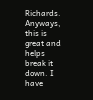Richards. Anyways, this is great and helps break it down. I have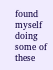found myself doing some of these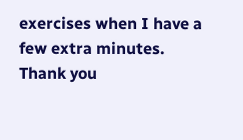exercises when I have a few extra minutes. Thank you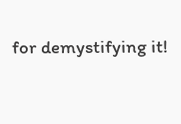for demystifying it!